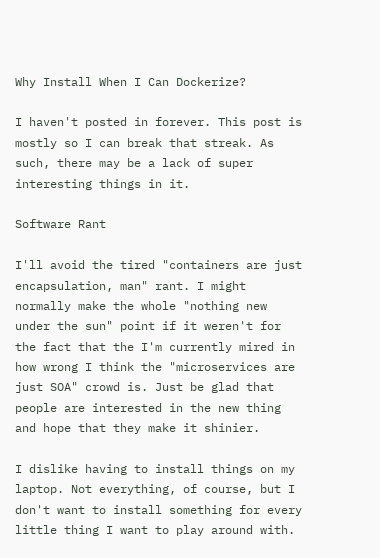Why Install When I Can Dockerize?

I haven't posted in forever. This post is mostly so I can break that streak. As such, there may be a lack of super interesting things in it.

Software Rant

I'll avoid the tired "containers are just encapsulation, man" rant. I might normally make the whole "nothing new under the sun" point if it weren't for the fact that the I'm currently mired in how wrong I think the "microservices are just SOA" crowd is. Just be glad that people are interested in the new thing and hope that they make it shinier.

I dislike having to install things on my laptop. Not everything, of course, but I don't want to install something for every little thing I want to play around with.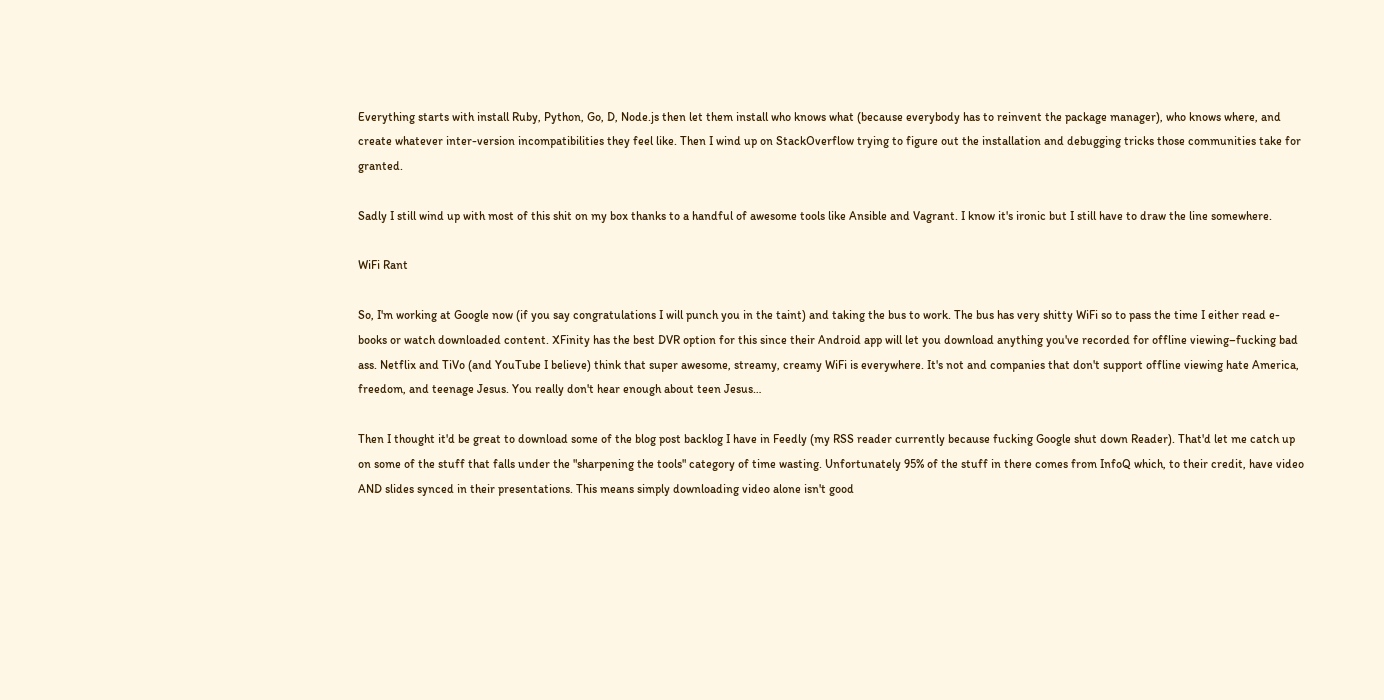Everything starts with install Ruby, Python, Go, D, Node.js then let them install who knows what (because everybody has to reinvent the package manager), who knows where, and create whatever inter-version incompatibilities they feel like. Then I wind up on StackOverflow trying to figure out the installation and debugging tricks those communities take for granted.

Sadly I still wind up with most of this shit on my box thanks to a handful of awesome tools like Ansible and Vagrant. I know it's ironic but I still have to draw the line somewhere.

WiFi Rant

So, I'm working at Google now (if you say congratulations I will punch you in the taint) and taking the bus to work. The bus has very shitty WiFi so to pass the time I either read e-books or watch downloaded content. XFinity has the best DVR option for this since their Android app will let you download anything you've recorded for offline viewing–fucking bad ass. Netflix and TiVo (and YouTube I believe) think that super awesome, streamy, creamy WiFi is everywhere. It's not and companies that don't support offline viewing hate America, freedom, and teenage Jesus. You really don't hear enough about teen Jesus…

Then I thought it'd be great to download some of the blog post backlog I have in Feedly (my RSS reader currently because fucking Google shut down Reader). That'd let me catch up on some of the stuff that falls under the "sharpening the tools" category of time wasting. Unfortunately 95% of the stuff in there comes from InfoQ which, to their credit, have video AND slides synced in their presentations. This means simply downloading video alone isn't good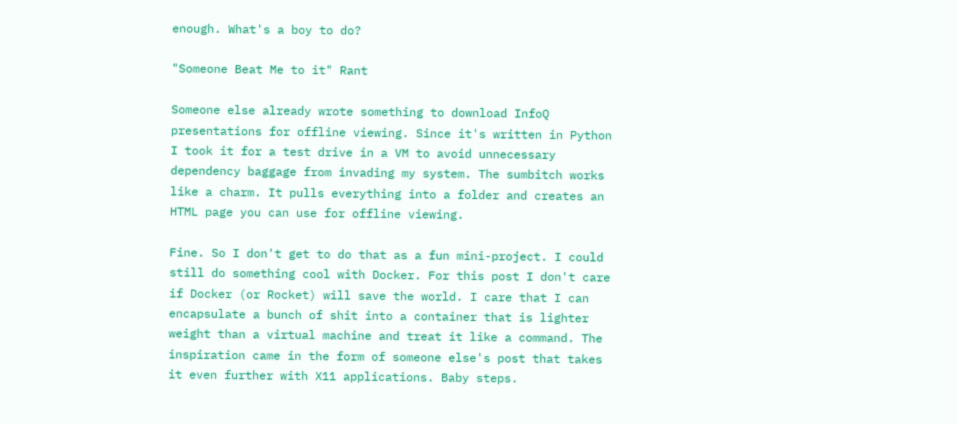enough. What's a boy to do?

"Someone Beat Me to it" Rant

Someone else already wrote something to download InfoQ presentations for offline viewing. Since it's written in Python I took it for a test drive in a VM to avoid unnecessary dependency baggage from invading my system. The sumbitch works like a charm. It pulls everything into a folder and creates an HTML page you can use for offline viewing.

Fine. So I don't get to do that as a fun mini-project. I could still do something cool with Docker. For this post I don't care if Docker (or Rocket) will save the world. I care that I can encapsulate a bunch of shit into a container that is lighter weight than a virtual machine and treat it like a command. The inspiration came in the form of someone else's post that takes it even further with X11 applications. Baby steps.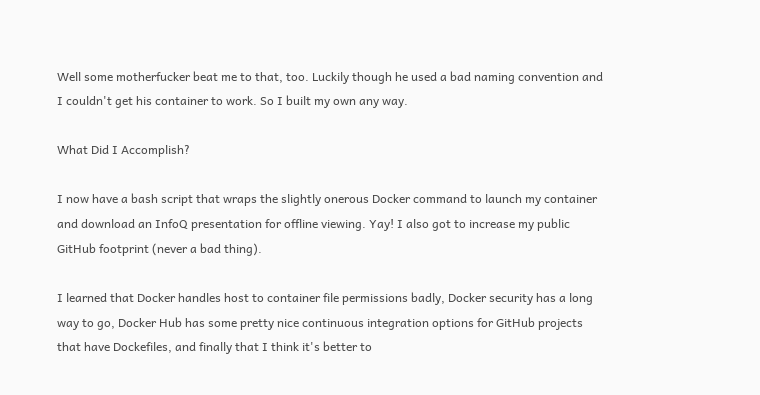Well some motherfucker beat me to that, too. Luckily though he used a bad naming convention and I couldn't get his container to work. So I built my own any way.

What Did I Accomplish?

I now have a bash script that wraps the slightly onerous Docker command to launch my container and download an InfoQ presentation for offline viewing. Yay! I also got to increase my public GitHub footprint (never a bad thing).

I learned that Docker handles host to container file permissions badly, Docker security has a long way to go, Docker Hub has some pretty nice continuous integration options for GitHub projects that have Dockefiles, and finally that I think it's better to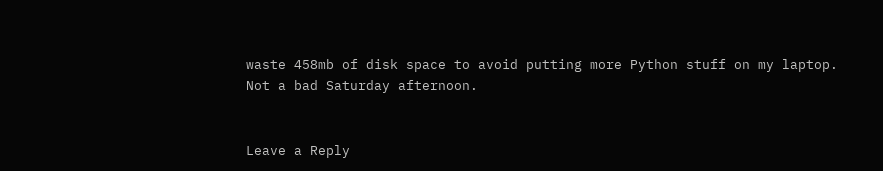waste 458mb of disk space to avoid putting more Python stuff on my laptop. Not a bad Saturday afternoon.


Leave a Reply